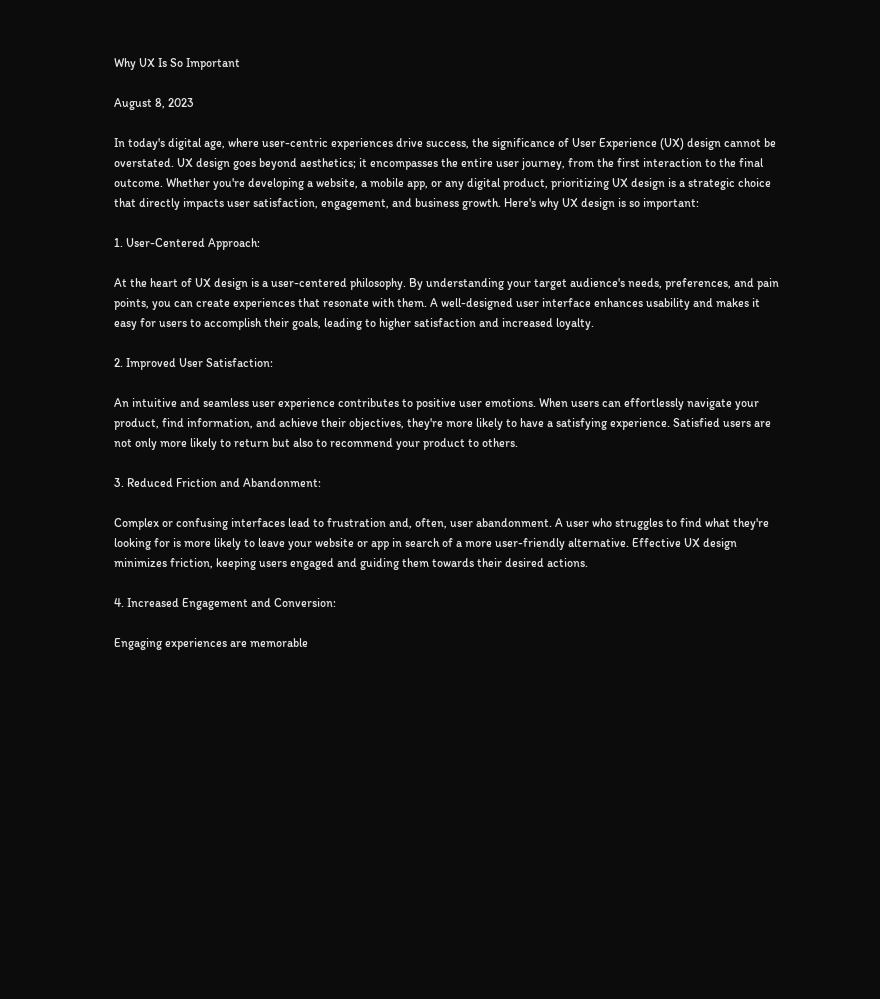Why UX Is So Important

August 8, 2023

In today's digital age, where user-centric experiences drive success, the significance of User Experience (UX) design cannot be overstated. UX design goes beyond aesthetics; it encompasses the entire user journey, from the first interaction to the final outcome. Whether you're developing a website, a mobile app, or any digital product, prioritizing UX design is a strategic choice that directly impacts user satisfaction, engagement, and business growth. Here's why UX design is so important:

1. User-Centered Approach:

At the heart of UX design is a user-centered philosophy. By understanding your target audience's needs, preferences, and pain points, you can create experiences that resonate with them. A well-designed user interface enhances usability and makes it easy for users to accomplish their goals, leading to higher satisfaction and increased loyalty.

2. Improved User Satisfaction:

An intuitive and seamless user experience contributes to positive user emotions. When users can effortlessly navigate your product, find information, and achieve their objectives, they're more likely to have a satisfying experience. Satisfied users are not only more likely to return but also to recommend your product to others.

3. Reduced Friction and Abandonment:

Complex or confusing interfaces lead to frustration and, often, user abandonment. A user who struggles to find what they're looking for is more likely to leave your website or app in search of a more user-friendly alternative. Effective UX design minimizes friction, keeping users engaged and guiding them towards their desired actions.

4. Increased Engagement and Conversion:

Engaging experiences are memorable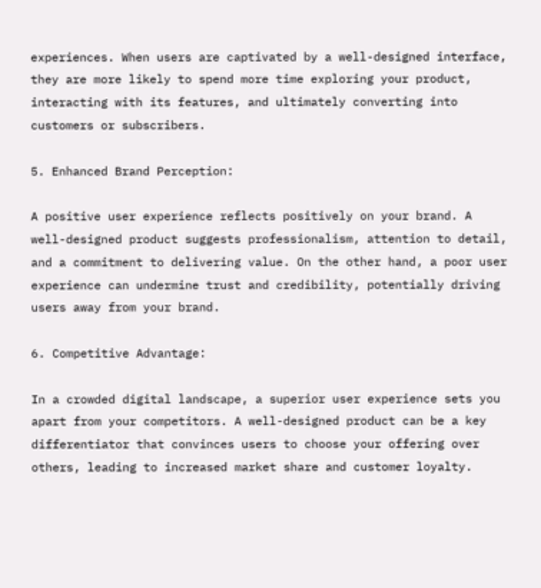experiences. When users are captivated by a well-designed interface, they are more likely to spend more time exploring your product, interacting with its features, and ultimately converting into customers or subscribers.

5. Enhanced Brand Perception:

A positive user experience reflects positively on your brand. A well-designed product suggests professionalism, attention to detail, and a commitment to delivering value. On the other hand, a poor user experience can undermine trust and credibility, potentially driving users away from your brand.

6. Competitive Advantage:

In a crowded digital landscape, a superior user experience sets you apart from your competitors. A well-designed product can be a key differentiator that convinces users to choose your offering over others, leading to increased market share and customer loyalty.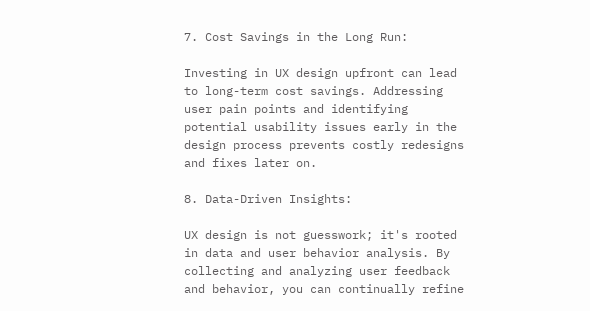7. Cost Savings in the Long Run:

Investing in UX design upfront can lead to long-term cost savings. Addressing user pain points and identifying potential usability issues early in the design process prevents costly redesigns and fixes later on.

8. Data-Driven Insights:

UX design is not guesswork; it's rooted in data and user behavior analysis. By collecting and analyzing user feedback and behavior, you can continually refine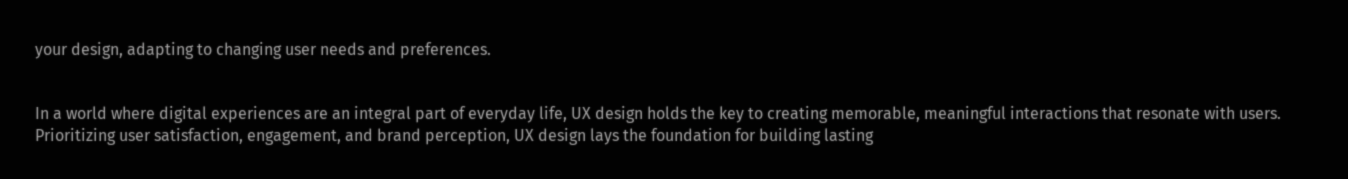your design, adapting to changing user needs and preferences.


In a world where digital experiences are an integral part of everyday life, UX design holds the key to creating memorable, meaningful interactions that resonate with users. Prioritizing user satisfaction, engagement, and brand perception, UX design lays the foundation for building lasting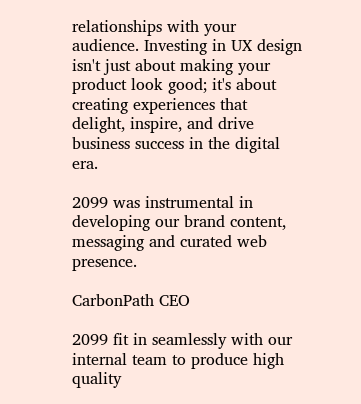relationships with your audience. Investing in UX design isn't just about making your product look good; it's about creating experiences that delight, inspire, and drive business success in the digital era.

2099 was instrumental in developing our brand content, messaging and curated web presence.

CarbonPath CEO

2099 fit in seamlessly with our internal team to produce high quality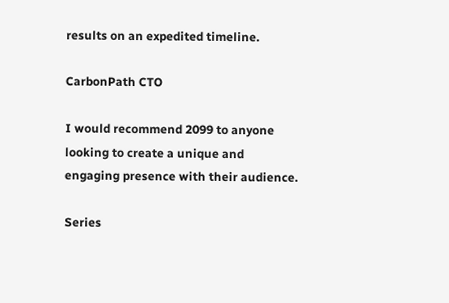results on an expedited timeline.

CarbonPath CTO

I would recommend 2099 to anyone looking to create a unique and engaging presence with their audience.

Series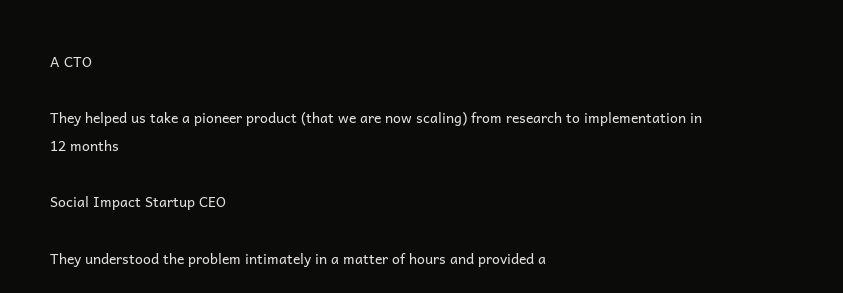A CTO

They helped us take a pioneer product (that we are now scaling) from research to implementation in 12 months

Social Impact Startup CEO

They understood the problem intimately in a matter of hours and provided a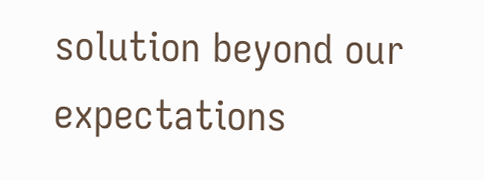solution beyond our expectations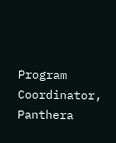Program Coordinator, Panthera